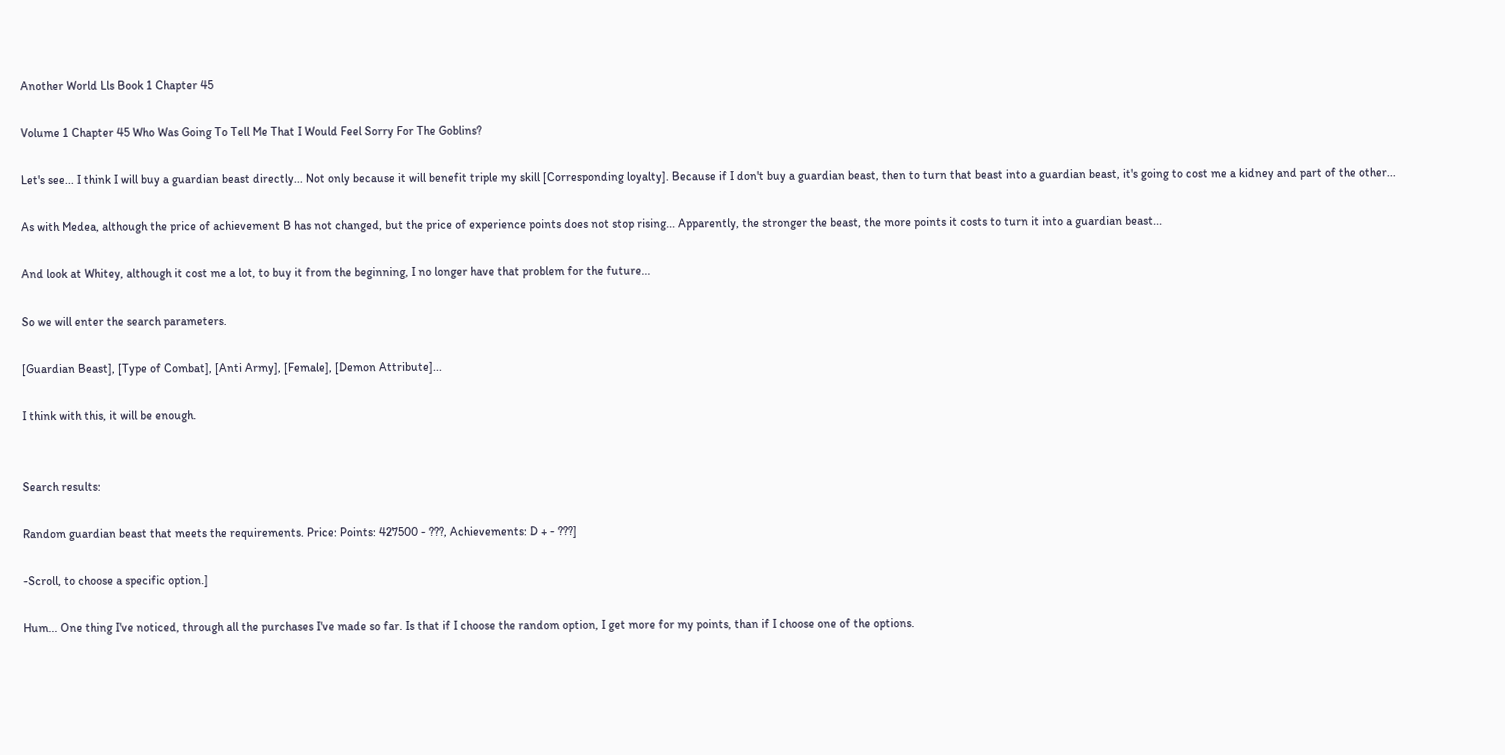Another World Lls Book 1 Chapter 45

Volume 1 Chapter 45 Who Was Going To Tell Me That I Would Feel Sorry For The Goblins?

Let's see... I think I will buy a guardian beast directly... Not only because it will benefit triple my skill [Corresponding loyalty]. Because if I don't buy a guardian beast, then to turn that beast into a guardian beast, it's going to cost me a kidney and part of the other...

As with Medea, although the price of achievement B has not changed, but the price of experience points does not stop rising... Apparently, the stronger the beast, the more points it costs to turn it into a guardian beast...

And look at Whitey, although it cost me a lot, to buy it from the beginning, I no longer have that problem for the future...

So we will enter the search parameters.

[Guardian Beast], [Type of Combat], [Anti Army], [Female], [Demon Attribute]...

I think with this, it will be enough.


Search results:

Random guardian beast that meets the requirements. Price: Points: 427500 - ???, Achievements: D + - ???]

-Scroll, to choose a specific option.]

Hum... One thing I've noticed, through all the purchases I've made so far. Is that if I choose the random option, I get more for my points, than if I choose one of the options.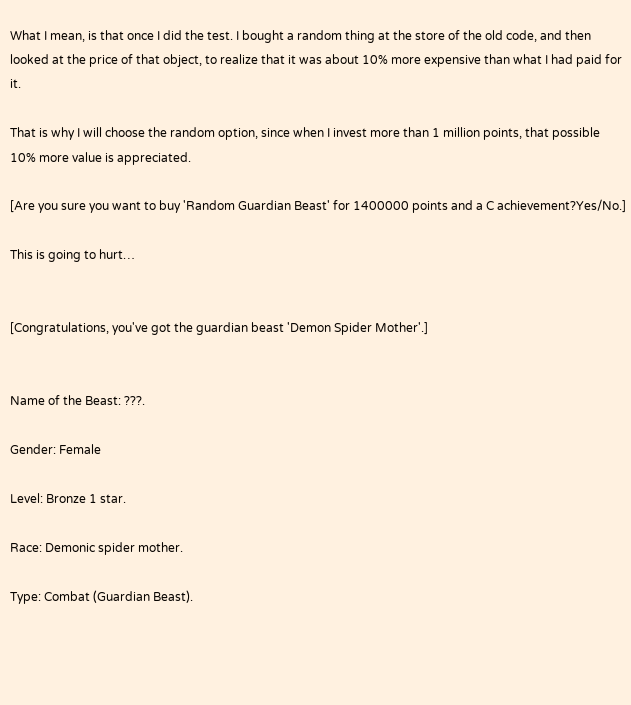What I mean, is that once I did the test. I bought a random thing at the store of the old code, and then looked at the price of that object, to realize that it was about 10% more expensive than what I had paid for it.

That is why I will choose the random option, since when I invest more than 1 million points, that possible 10% more value is appreciated.

[Are you sure you want to buy 'Random Guardian Beast' for 1400000 points and a C achievement?Yes/No.]

This is going to hurt…


[Congratulations, you've got the guardian beast 'Demon Spider Mother'.]


Name of the Beast: ???.

Gender: Female

Level: Bronze 1 star.

Race: Demonic spider mother.

Type: Combat (Guardian Beast).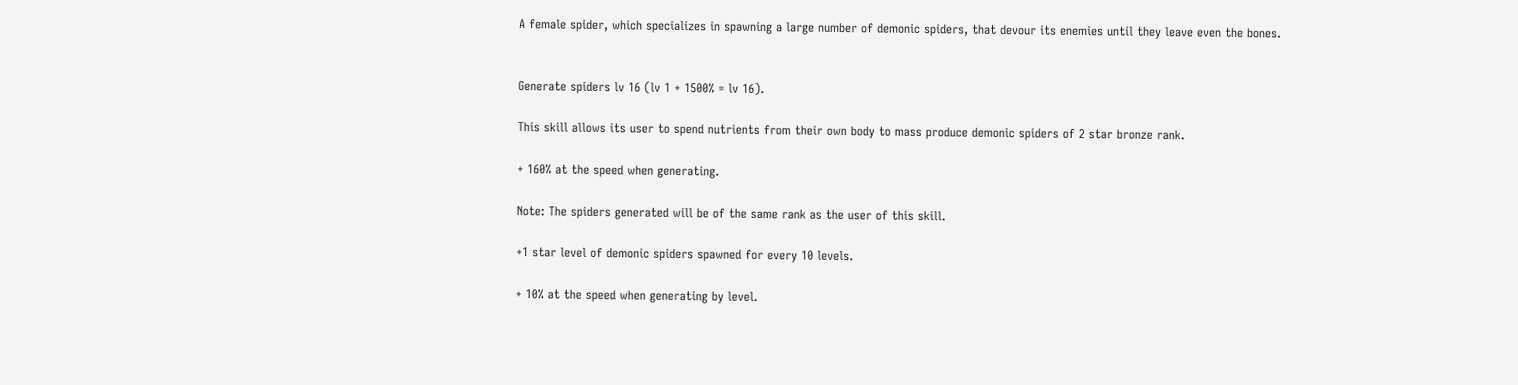A female spider, which specializes in spawning a large number of demonic spiders, that devour its enemies until they leave even the bones.


Generate spiders lv 16 (lv 1 + 1500% = lv 16).

This skill allows its user to spend nutrients from their own body to mass produce demonic spiders of 2 star bronze rank.

+ 160% at the speed when generating.

Note: The spiders generated will be of the same rank as the user of this skill.

+1 star level of demonic spiders spawned for every 10 levels.

+ 10% at the speed when generating by level.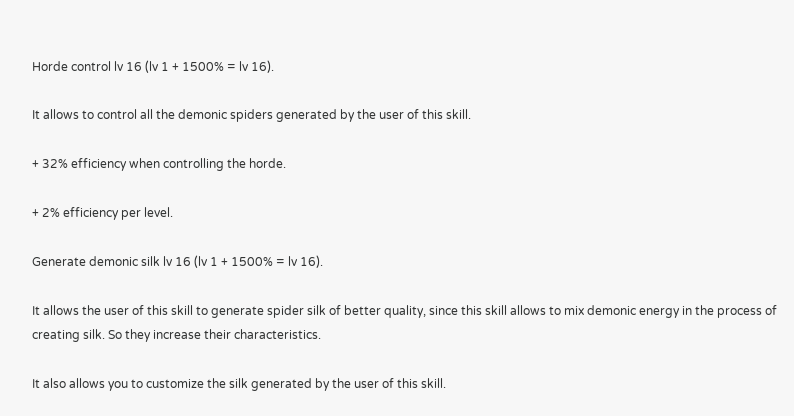Horde control lv 16 (lv 1 + 1500% = lv 16).

It allows to control all the demonic spiders generated by the user of this skill.

+ 32% efficiency when controlling the horde.

+ 2% efficiency per level.

Generate demonic silk lv 16 (lv 1 + 1500% = lv 16).

It allows the user of this skill to generate spider silk of better quality, since this skill allows to mix demonic energy in the process of creating silk. So they increase their characteristics.

It also allows you to customize the silk generated by the user of this skill.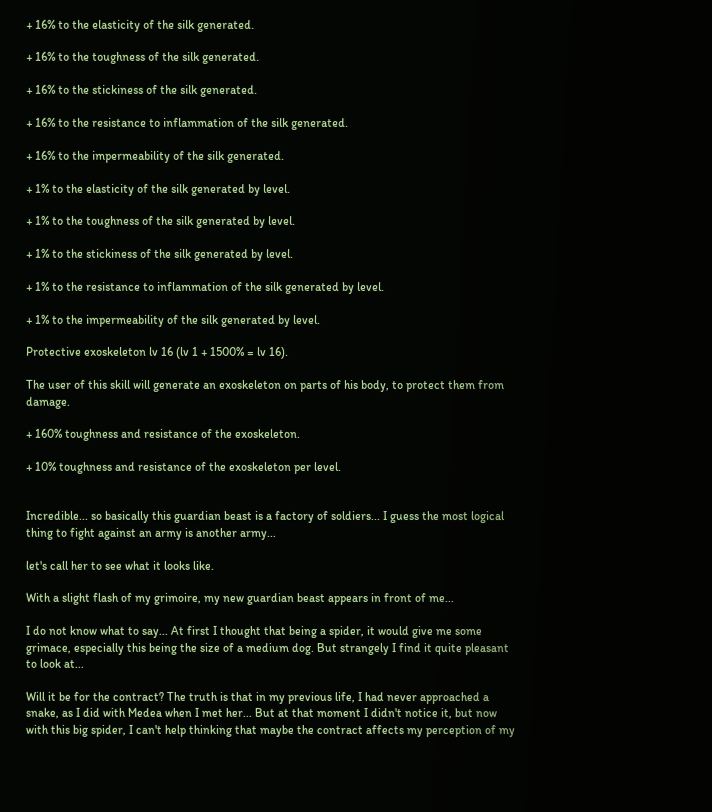+ 16% to the elasticity of the silk generated.

+ 16% to the toughness of the silk generated.

+ 16% to the stickiness of the silk generated.

+ 16% to the resistance to inflammation of the silk generated.

+ 16% to the impermeability of the silk generated.

+ 1% to the elasticity of the silk generated by level.

+ 1% to the toughness of the silk generated by level.

+ 1% to the stickiness of the silk generated by level.

+ 1% to the resistance to inflammation of the silk generated by level.

+ 1% to the impermeability of the silk generated by level.

Protective exoskeleton lv 16 (lv 1 + 1500% = lv 16).

The user of this skill will generate an exoskeleton on parts of his body, to protect them from damage.

+ 160% toughness and resistance of the exoskeleton.

+ 10% toughness and resistance of the exoskeleton per level.


Incredible... so basically this guardian beast is a factory of soldiers... I guess the most logical thing to fight against an army is another army...

let's call her to see what it looks like.

With a slight flash of my grimoire, my new guardian beast appears in front of me...

I do not know what to say... At first I thought that being a spider, it would give me some grimace, especially this being the size of a medium dog. But strangely I find it quite pleasant to look at...

Will it be for the contract? The truth is that in my previous life, I had never approached a snake, as I did with Medea when I met her... But at that moment I didn't notice it, but now with this big spider, I can't help thinking that maybe the contract affects my perception of my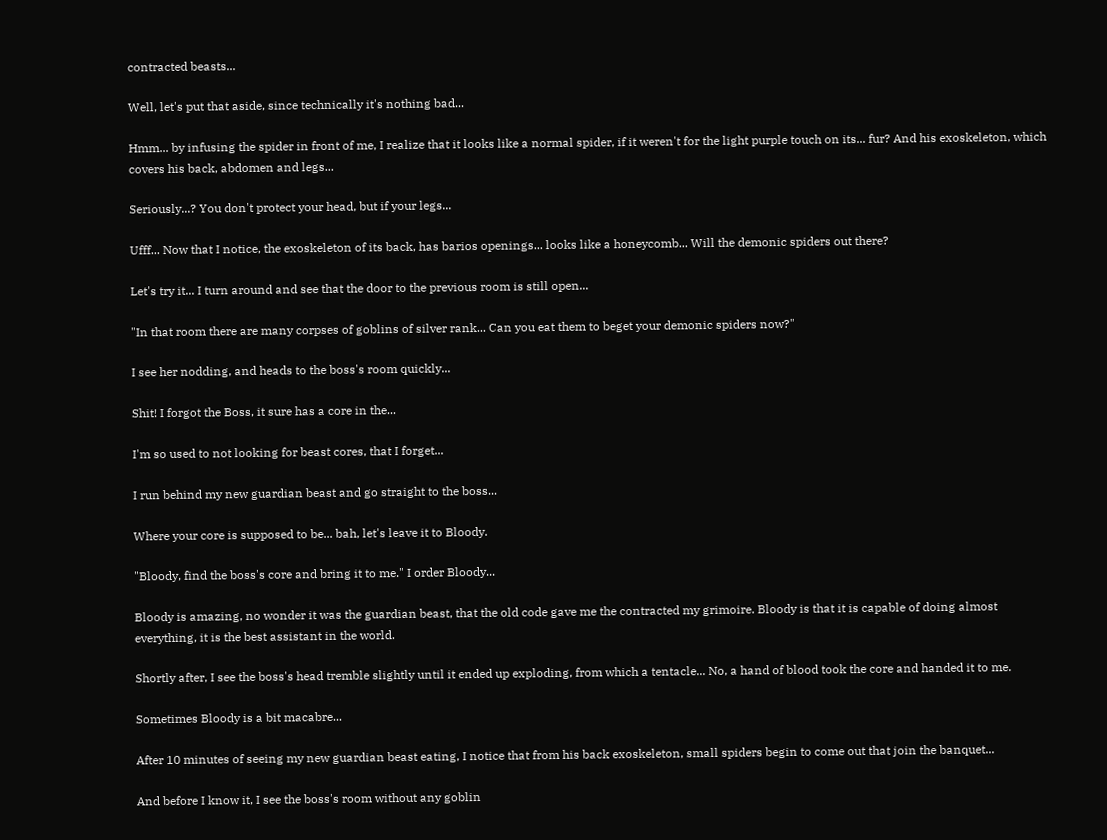contracted beasts...

Well, let's put that aside, since technically it's nothing bad...

Hmm... by infusing the spider in front of me, I realize that it looks like a normal spider, if it weren't for the light purple touch on its... fur? And his exoskeleton, which covers his back, abdomen and legs...

Seriously...? You don't protect your head, but if your legs...

Ufff... Now that I notice, the exoskeleton of its back, has barios openings... looks like a honeycomb... Will the demonic spiders out there?

Let's try it... I turn around and see that the door to the previous room is still open...

"In that room there are many corpses of goblins of silver rank... Can you eat them to beget your demonic spiders now?"

I see her nodding, and heads to the boss's room quickly...

Shit! I forgot the Boss, it sure has a core in the...

I'm so used to not looking for beast cores, that I forget...

I run behind my new guardian beast and go straight to the boss...

Where your core is supposed to be... bah, let's leave it to Bloody.

"Bloody, find the boss's core and bring it to me." I order Bloody...

Bloody is amazing, no wonder it was the guardian beast, that the old code gave me the contracted my grimoire. Bloody is that it is capable of doing almost everything, it is the best assistant in the world.

Shortly after, I see the boss's head tremble slightly until it ended up exploding, from which a tentacle... No, a hand of blood took the core and handed it to me.

Sometimes Bloody is a bit macabre...

After 10 minutes of seeing my new guardian beast eating, I notice that from his back exoskeleton, small spiders begin to come out that join the banquet...

And before I know it, I see the boss's room without any goblin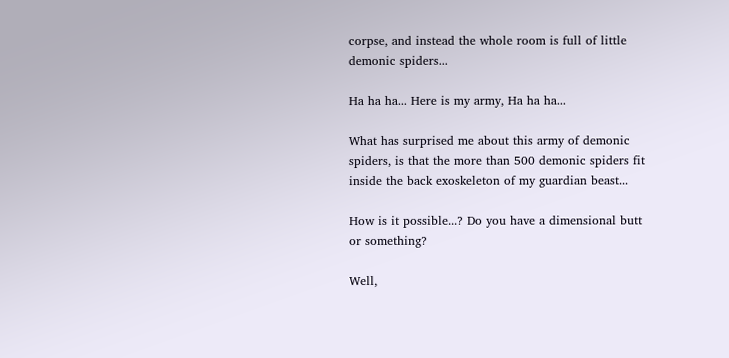corpse, and instead the whole room is full of little demonic spiders...

Ha ha ha... Here is my army, Ha ha ha...

What has surprised me about this army of demonic spiders, is that the more than 500 demonic spiders fit inside the back exoskeleton of my guardian beast...

How is it possible...? Do you have a dimensional butt or something?

Well,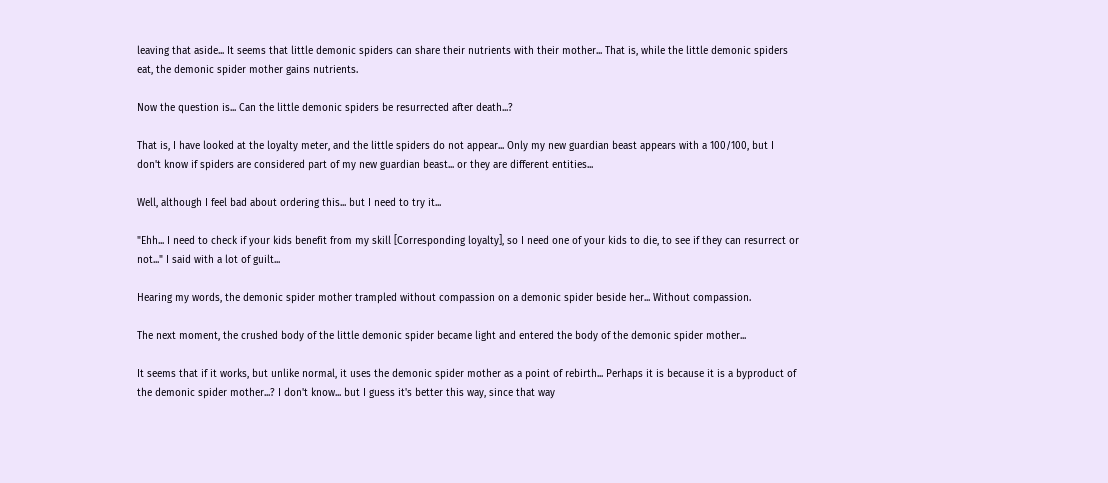leaving that aside... It seems that little demonic spiders can share their nutrients with their mother... That is, while the little demonic spiders eat, the demonic spider mother gains nutrients.

Now the question is... Can the little demonic spiders be resurrected after death...?

That is, I have looked at the loyalty meter, and the little spiders do not appear... Only my new guardian beast appears with a 100/100, but I don't know if spiders are considered part of my new guardian beast... or they are different entities...

Well, although I feel bad about ordering this... but I need to try it...

"Ehh... I need to check if your kids benefit from my skill [Corresponding loyalty], so I need one of your kids to die, to see if they can resurrect or not..." I said with a lot of guilt...

Hearing my words, the demonic spider mother trampled without compassion on a demonic spider beside her... Without compassion.

The next moment, the crushed body of the little demonic spider became light and entered the body of the demonic spider mother...

It seems that if it works, but unlike normal, it uses the demonic spider mother as a point of rebirth... Perhaps it is because it is a byproduct of the demonic spider mother...? I don't know... but I guess it's better this way, since that way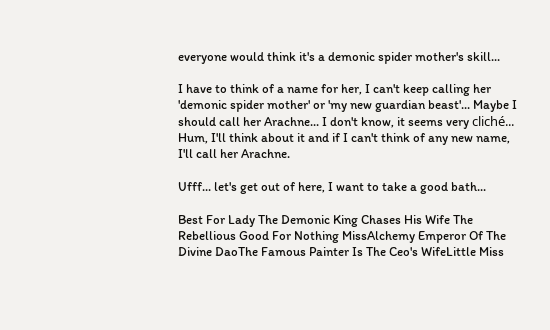everyone would think it's a demonic spider mother's skill...

I have to think of a name for her, I can't keep calling her 'demonic spider mother' or 'my new guardian beast'... Maybe I should call her Arachne... I don't know, it seems very cliché... Hum, I'll think about it and if I can't think of any new name, I'll call her Arachne.

Ufff... let's get out of here, I want to take a good bath...

Best For Lady The Demonic King Chases His Wife The Rebellious Good For Nothing MissAlchemy Emperor Of The Divine DaoThe Famous Painter Is The Ceo's WifeLittle Miss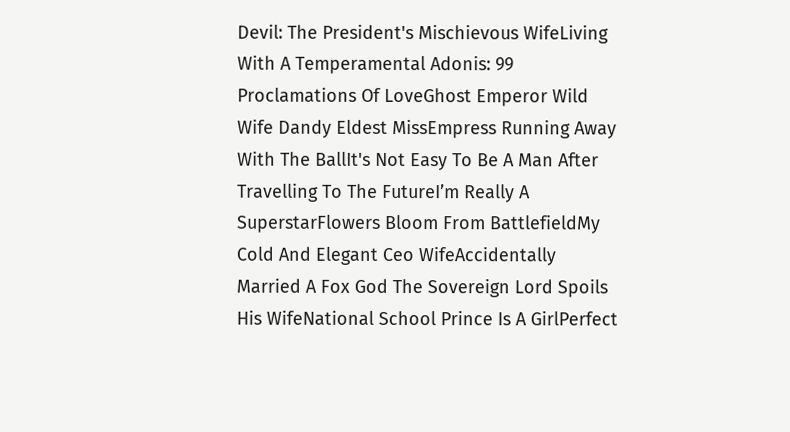Devil: The President's Mischievous WifeLiving With A Temperamental Adonis: 99 Proclamations Of LoveGhost Emperor Wild Wife Dandy Eldest MissEmpress Running Away With The BallIt's Not Easy To Be A Man After Travelling To The FutureI’m Really A SuperstarFlowers Bloom From BattlefieldMy Cold And Elegant Ceo WifeAccidentally Married A Fox God The Sovereign Lord Spoils His WifeNational School Prince Is A GirlPerfect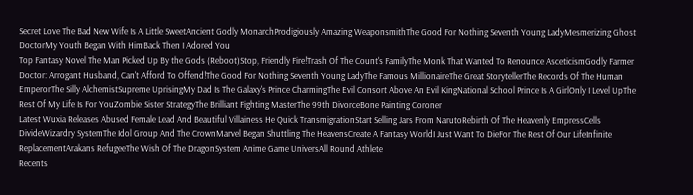Secret Love The Bad New Wife Is A Little SweetAncient Godly MonarchProdigiously Amazing WeaponsmithThe Good For Nothing Seventh Young LadyMesmerizing Ghost DoctorMy Youth Began With HimBack Then I Adored You
Top Fantasy Novel The Man Picked Up By the Gods (Reboot)Stop, Friendly Fire!Trash Of The Count's FamilyThe Monk That Wanted To Renounce AsceticismGodly Farmer Doctor: Arrogant Husband, Can't Afford To Offend!The Good For Nothing Seventh Young LadyThe Famous MillionaireThe Great StorytellerThe Records Of The Human EmperorThe Silly AlchemistSupreme UprisingMy Dad Is The Galaxy's Prince CharmingThe Evil Consort Above An Evil KingNational School Prince Is A GirlOnly I Level UpThe Rest Of My Life Is For YouZombie Sister StrategyThe Brilliant Fighting MasterThe 99th DivorceBone Painting Coroner
Latest Wuxia Releases Abused Female Lead And Beautiful Villainess He Quick TransmigrationStart Selling Jars From NarutoRebirth Of The Heavenly EmpressCells DivideWizardry SystemThe Idol Group And The CrownMarvel Began Shuttling The HeavensCreate A Fantasy WorldI Just Want To DieFor The Rest Of Our LifeInfinite ReplacementArakans RefugeeThe Wish Of The DragonSystem Anime Game UniversAll Round Athlete
Recents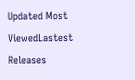Updated Most ViewedLastest Releases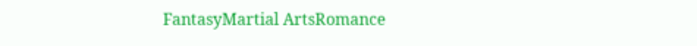FantasyMartial ArtsRomance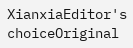XianxiaEditor's choiceOriginal